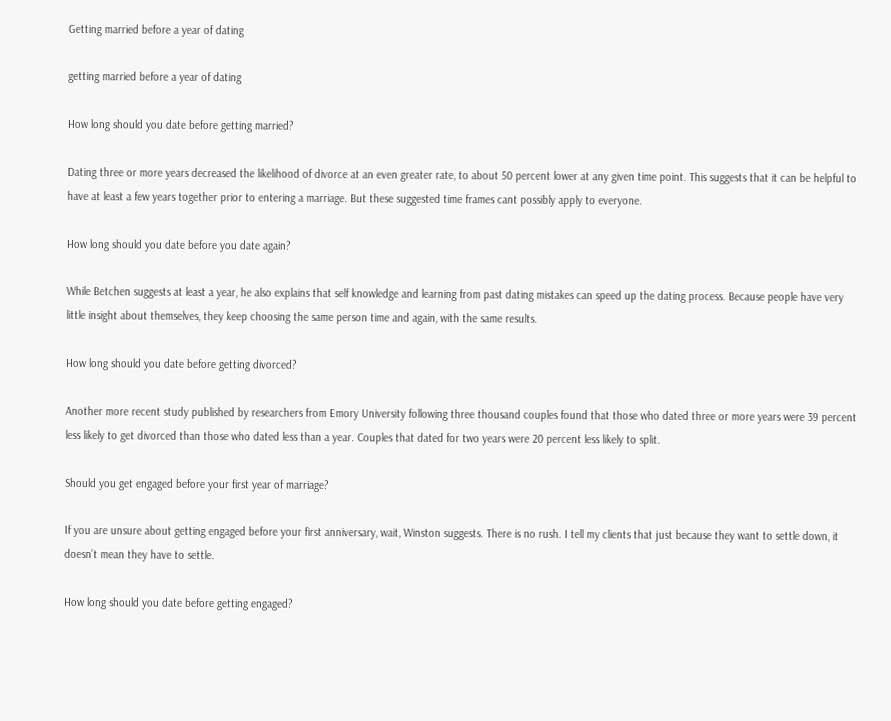Getting married before a year of dating

getting married before a year of dating

How long should you date before getting married?

Dating three or more years decreased the likelihood of divorce at an even greater rate, to about 50 percent lower at any given time point. This suggests that it can be helpful to have at least a few years together prior to entering a marriage. But these suggested time frames cant possibly apply to everyone.

How long should you date before you date again?

While Betchen suggests at least a year, he also explains that self knowledge and learning from past dating mistakes can speed up the dating process. Because people have very little insight about themselves, they keep choosing the same person time and again, with the same results.

How long should you date before getting divorced?

Another more recent study published by researchers from Emory University following three thousand couples found that those who dated three or more years were 39 percent less likely to get divorced than those who dated less than a year. Couples that dated for two years were 20 percent less likely to split.

Should you get engaged before your first year of marriage?

If you are unsure about getting engaged before your first anniversary, wait, Winston suggests. There is no rush. I tell my clients that just because they want to settle down, it doesn’t mean they have to settle.

How long should you date before getting engaged?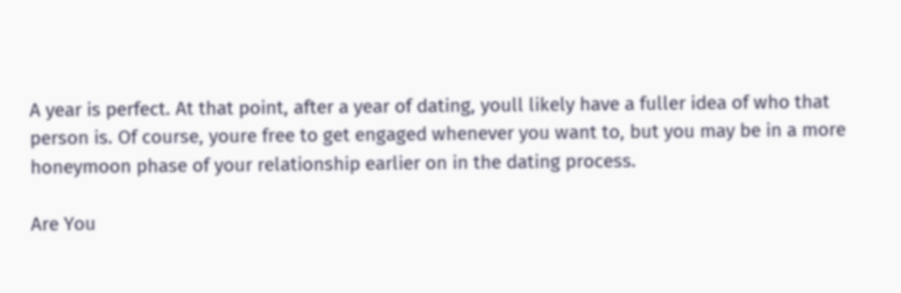A year is perfect. At that point, after a year of dating, youll likely have a fuller idea of who that person is. Of course, youre free to get engaged whenever you want to, but you may be in a more honeymoon phase of your relationship earlier on in the dating process.

Are You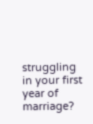struggling in your first year of marriage?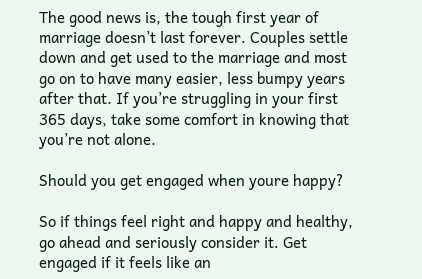The good news is, the tough first year of marriage doesn’t last forever. Couples settle down and get used to the marriage and most go on to have many easier, less bumpy years after that. If you’re struggling in your first 365 days, take some comfort in knowing that you’re not alone.

Should you get engaged when youre happy?

So if things feel right and happy and healthy, go ahead and seriously consider it. Get engaged if it feels like an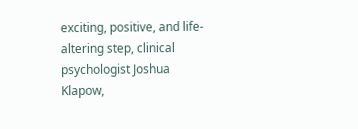exciting, positive, and life-altering step, clinical psychologist Joshua Klapow,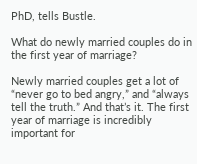PhD, tells Bustle.

What do newly married couples do in the first year of marriage?

Newly married couples get a lot of “never go to bed angry,” and “always tell the truth.” And that’s it. The first year of marriage is incredibly important for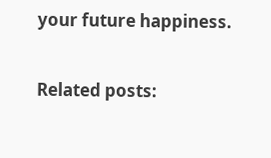your future happiness.

Related posts: